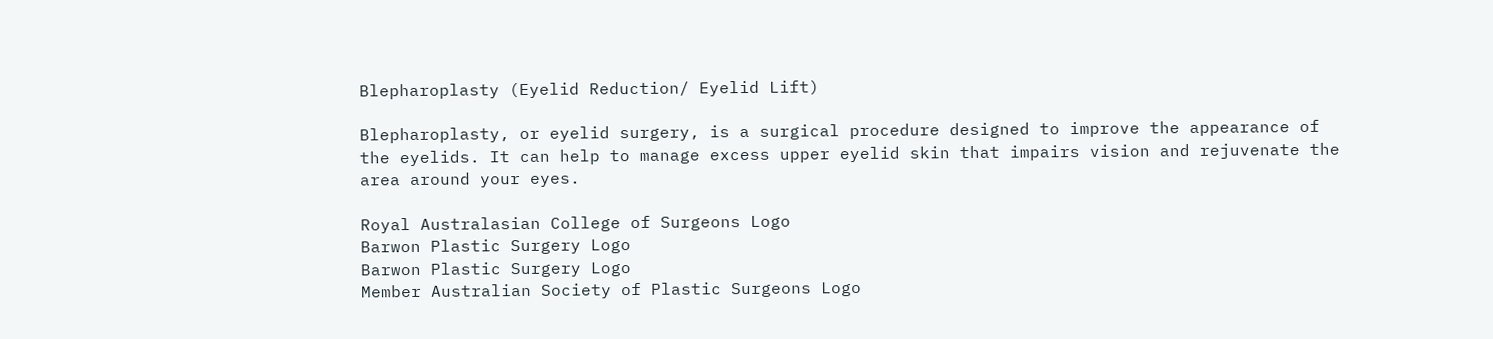Blepharoplasty (Eyelid Reduction/ Eyelid Lift)

Blepharoplasty, or eyelid surgery, is a surgical procedure designed to improve the appearance of the eyelids. It can help to manage excess upper eyelid skin that impairs vision and rejuvenate the area around your eyes.

Royal Australasian College of Surgeons Logo
Barwon Plastic Surgery Logo
Barwon Plastic Surgery Logo
Member Australian Society of Plastic Surgeons Logo